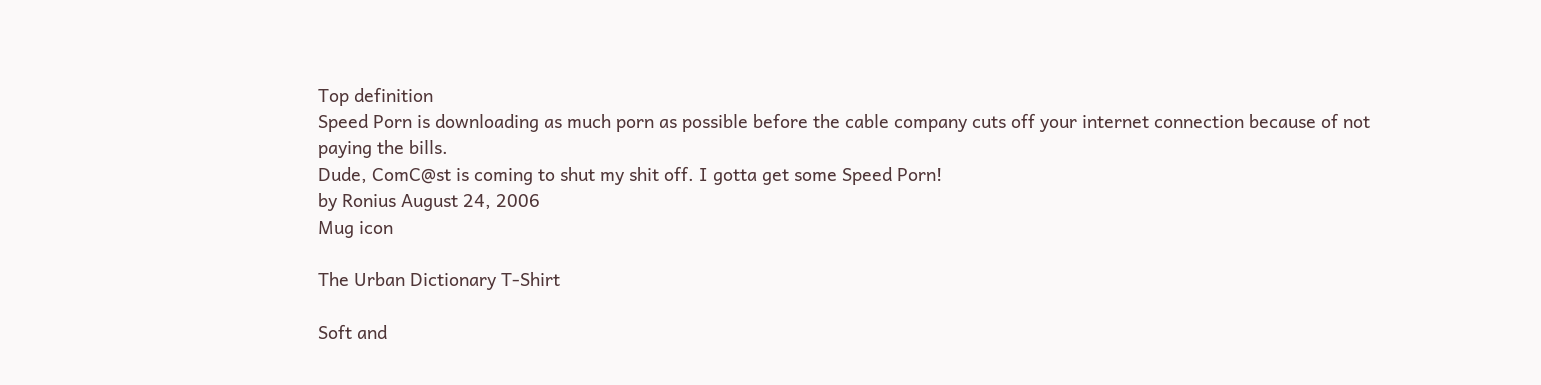Top definition
Speed Porn is downloading as much porn as possible before the cable company cuts off your internet connection because of not paying the bills.
Dude, ComC@st is coming to shut my shit off. I gotta get some Speed Porn!
by Ronius August 24, 2006
Mug icon

The Urban Dictionary T-Shirt

Soft and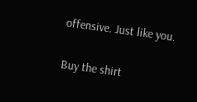offensive. Just like you.

Buy the shirt